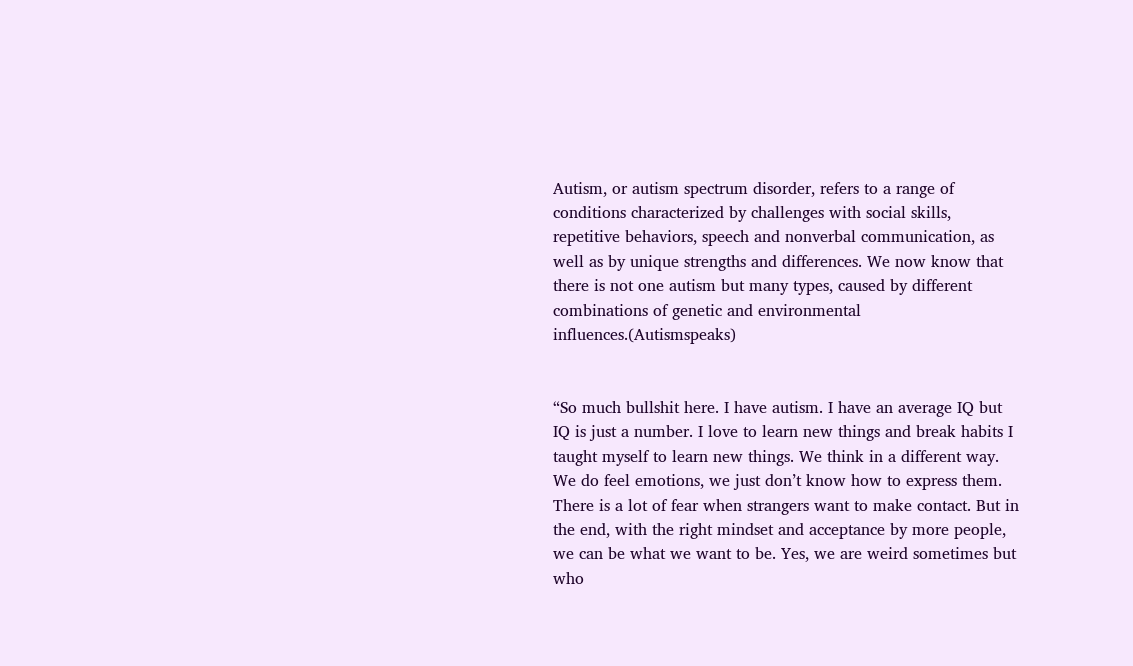Autism, or autism spectrum disorder, refers to a range of conditions characterized by challenges with social skills, repetitive behaviors, speech and nonverbal communication, as well as by unique strengths and differences. We now know that there is not one autism but many types, caused by different combinations of genetic and environmental influences.(Autismspeaks)


“So much bullshit here. I have autism. I have an average IQ but IQ is just a number. I love to learn new things and break habits I taught myself to learn new things. We think in a different way. We do feel emotions, we just don’t know how to express them. There is a lot of fear when strangers want to make contact. But in the end, with the right mindset and acceptance by more people, we can be what we want to be. Yes, we are weird sometimes but who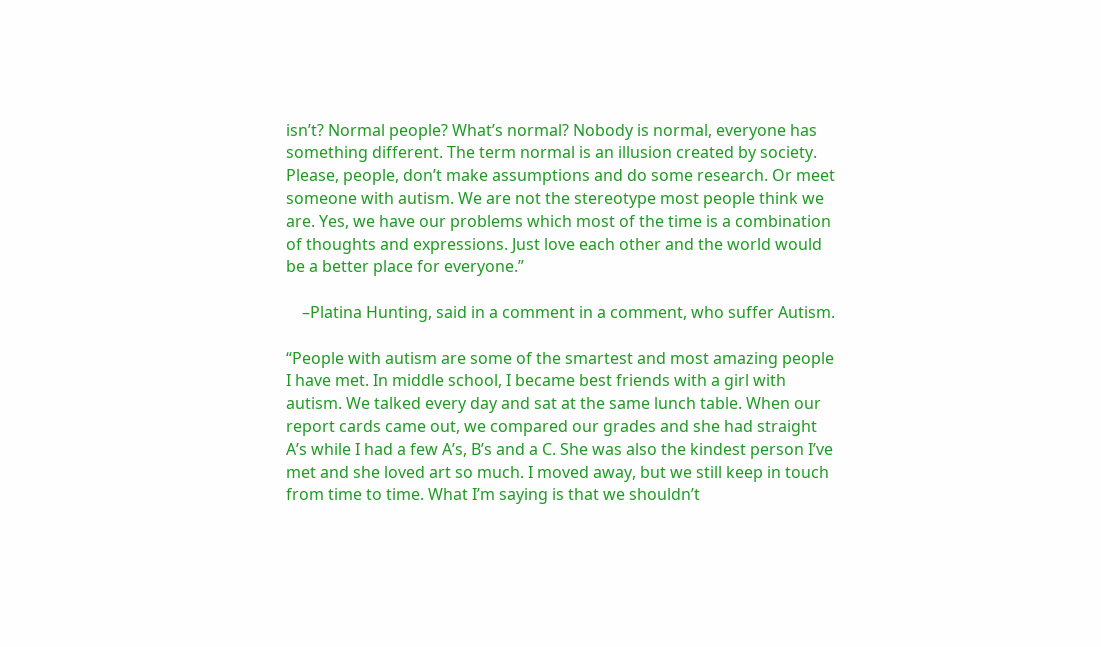isn’t? Normal people? What’s normal? Nobody is normal, everyone has something different. The term normal is an illusion created by society. Please, people, don’t make assumptions and do some research. Or meet someone with autism. We are not the stereotype most people think we are. Yes, we have our problems which most of the time is a combination of thoughts and expressions. Just love each other and the world would be a better place for everyone.”

    –Platina Hunting, said in a comment in a comment, who suffer Autism.

“People with autism are some of the smartest and most amazing people I have met. In middle school, I became best friends with a girl with autism. We talked every day and sat at the same lunch table. When our report cards came out, we compared our grades and she had straight A’s while I had a few A’s, B’s and a C. She was also the kindest person I’ve met and she loved art so much. I moved away, but we still keep in touch from time to time. What I’m saying is that we shouldn’t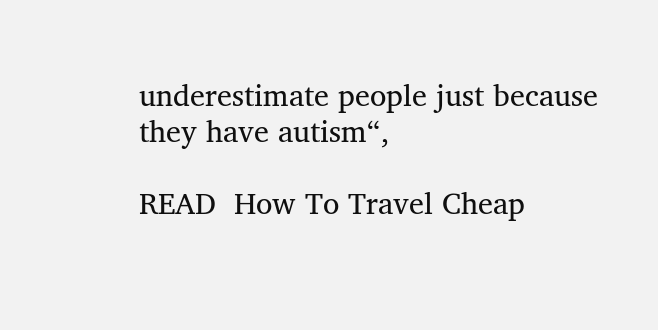underestimate people just because they have autism“,

READ  How To Travel Cheap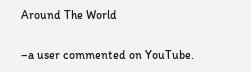Around The World

–a user commented on YouTube.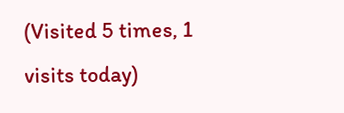(Visited 5 times, 1 visits today)